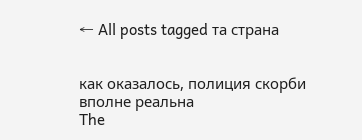← All posts tagged та страна


как оказалось, полиция скорби вполне реальна
The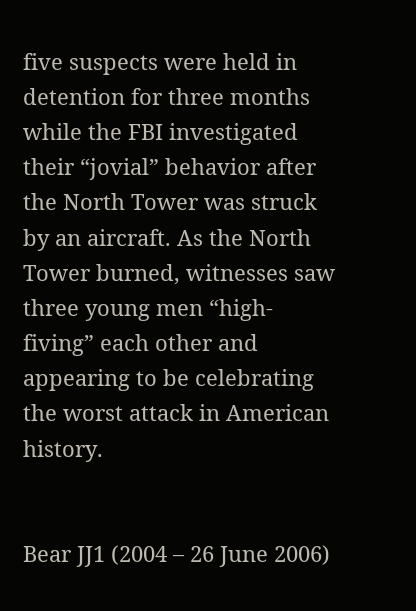five suspects were held in detention for three months while the FBI investigated their “jovial” behavior after the North Tower was struck by an aircraft. As the North Tower burned, witnesses saw three young men “high-fiving” each other and appearing to be celebrating the worst attack in American history.


Bear JJ1 (2004 – 26 June 2006)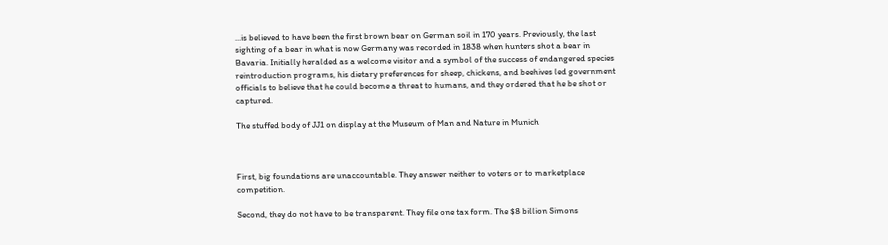...is believed to have been the first brown bear on German soil in 170 years. Previously, the last sighting of a bear in what is now Germany was recorded in 1838 when hunters shot a bear in Bavaria. Initially heralded as a welcome visitor and a symbol of the success of endangered species reintroduction programs, his dietary preferences for sheep, chickens, and beehives led government officials to believe that he could become a threat to humans, and they ordered that he be shot or captured.

The stuffed body of JJ1 on display at the Museum of Man and Nature in Munich



First, big foundations are unaccountable. They answer neither to voters or to marketplace competition.

Second, they do not have to be transparent. They file one tax form. The $8 billion Simons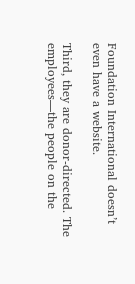Foundation International doesn’t even have a website.

Third, they are donor-directed. The employees—the people on the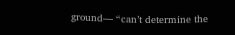ground— “can’t determine the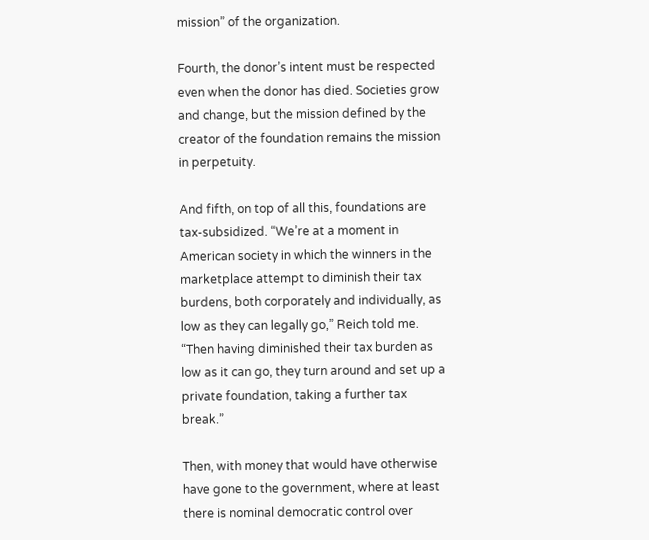mission” of the organization.

Fourth, the donor’s intent must be respected even when the donor has died. Societies grow and change, but the mission defined by the creator of the foundation remains the mission in perpetuity.

And fifth, on top of all this, foundations are tax-subsidized. “We’re at a moment in American society in which the winners in the marketplace attempt to diminish their tax burdens, both corporately and individually, as low as they can legally go,” Reich told me. “Then having diminished their tax burden as low as it can go, they turn around and set up a private foundation, taking a further tax break.”

Then, with money that would have otherwise have gone to the government, where at least there is nominal democratic control over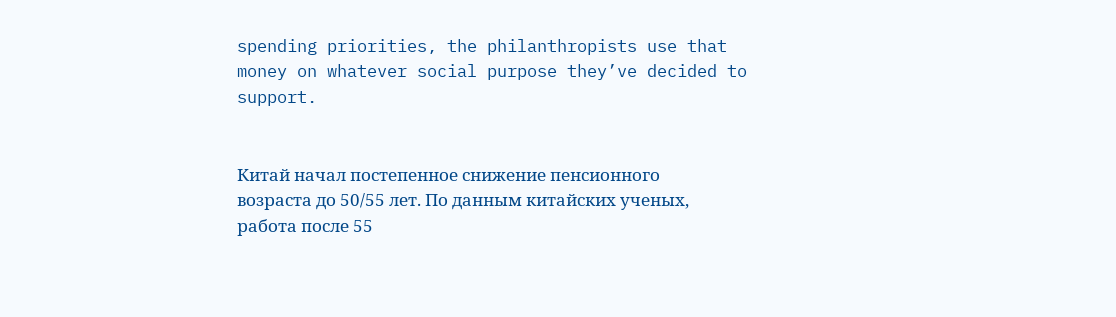spending priorities, the philanthropists use that money on whatever social purpose they’ve decided to support.


Китай начал постепенное снижение пенсионного возраста до 50/55 лет. По данным китайских ученых, работа после 55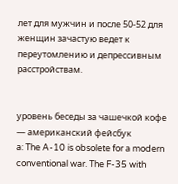лет для мужчин и после 50-52 для женщин зачастую ведет к переутомлению и депрессивным расстройствам.


уровень беседы за чашечкой кофе — американский фейсбук
a: The A-10 is obsolete for a modern conventional war. The F-35 with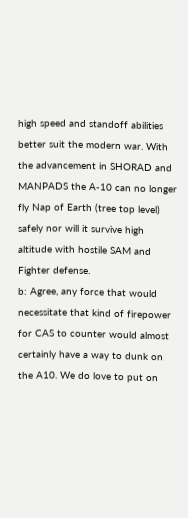high speed and standoff abilities better suit the modern war. With the advancement in SHORAD and MANPADS the A-10 can no longer fly Nap of Earth (tree top level) safely nor will it survive high altitude with hostile SAM and Fighter defense.
b: Agree, any force that would necessitate that kind of firepower for CAS to counter would almost certainly have a way to dunk on the A10. We do love to put on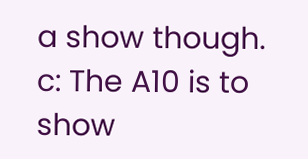a show though.
c: The A10 is to show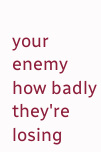your enemy how badly they're losing